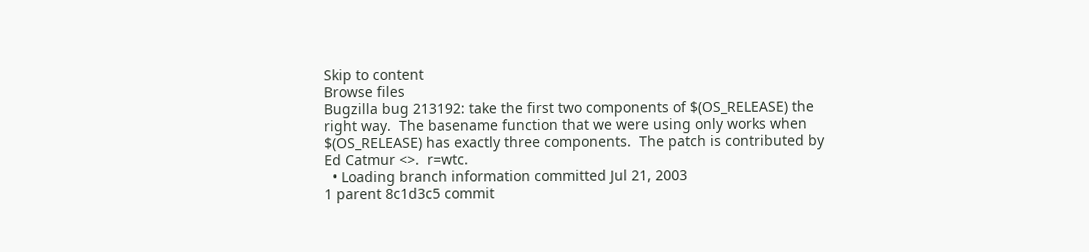Skip to content
Browse files
Bugzilla bug 213192: take the first two components of $(OS_RELEASE) the
right way.  The basename function that we were using only works when
$(OS_RELEASE) has exactly three components.  The patch is contributed by
Ed Catmur <>.  r=wtc.
  • Loading branch information committed Jul 21, 2003
1 parent 8c1d3c5 commit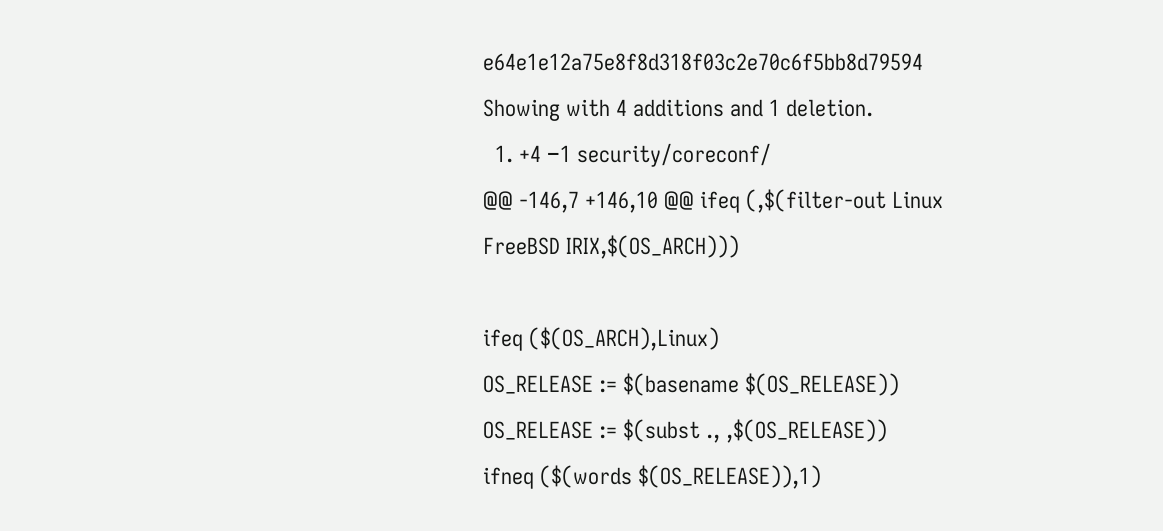e64e1e12a75e8f8d318f03c2e70c6f5bb8d79594
Showing with 4 additions and 1 deletion.
  1. +4 −1 security/coreconf/
@@ -146,7 +146,10 @@ ifeq (,$(filter-out Linux FreeBSD IRIX,$(OS_ARCH)))

ifeq ($(OS_ARCH),Linux)
OS_RELEASE := $(basename $(OS_RELEASE))
OS_RELEASE := $(subst ., ,$(OS_RELEASE))
ifneq ($(words $(OS_RELEASE)),1)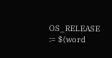OS_RELEASE := $(word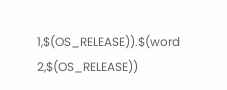1,$(OS_RELEASE)).$(word 2,$(OS_RELEASE))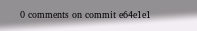0 comments on commit e64e1e1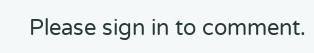Please sign in to comment.